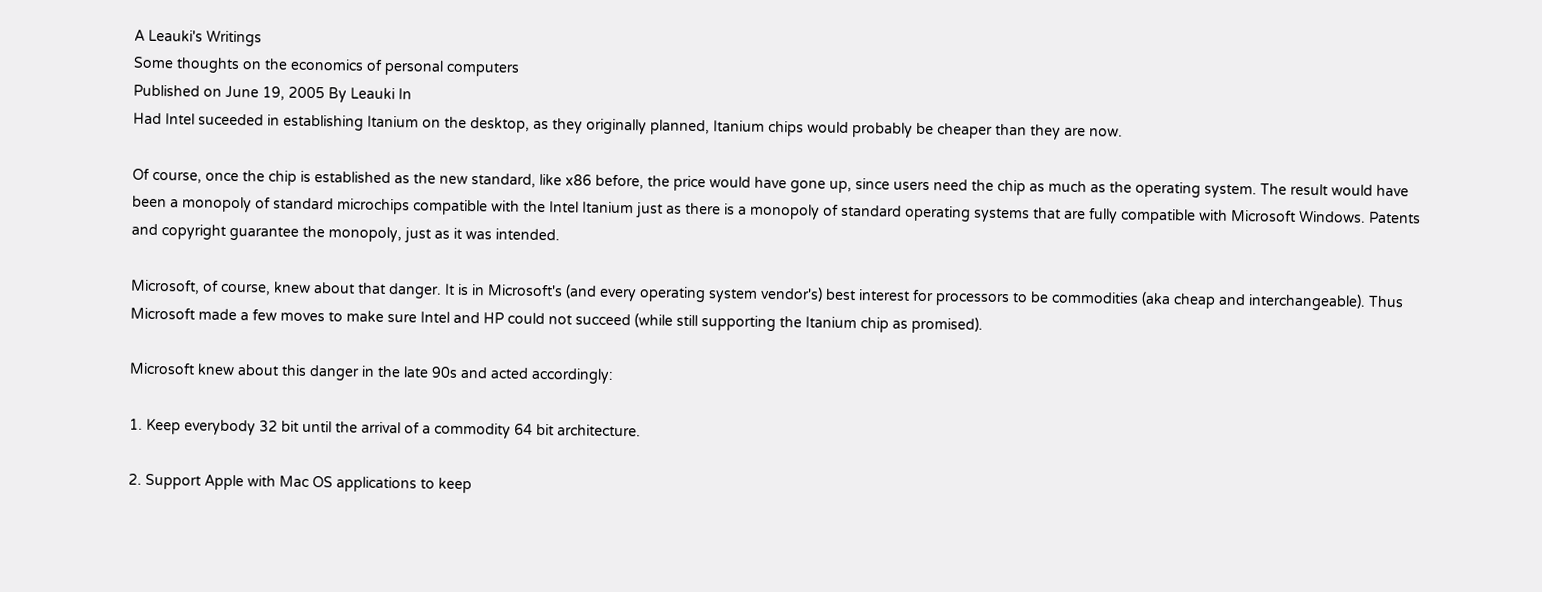A Leauki's Writings
Some thoughts on the economics of personal computers
Published on June 19, 2005 By Leauki In
Had Intel suceeded in establishing Itanium on the desktop, as they originally planned, Itanium chips would probably be cheaper than they are now.

Of course, once the chip is established as the new standard, like x86 before, the price would have gone up, since users need the chip as much as the operating system. The result would have been a monopoly of standard microchips compatible with the Intel Itanium just as there is a monopoly of standard operating systems that are fully compatible with Microsoft Windows. Patents and copyright guarantee the monopoly, just as it was intended.

Microsoft, of course, knew about that danger. It is in Microsoft's (and every operating system vendor's) best interest for processors to be commodities (aka cheap and interchangeable). Thus Microsoft made a few moves to make sure Intel and HP could not succeed (while still supporting the Itanium chip as promised).

Microsoft knew about this danger in the late 90s and acted accordingly:

1. Keep everybody 32 bit until the arrival of a commodity 64 bit architecture.

2. Support Apple with Mac OS applications to keep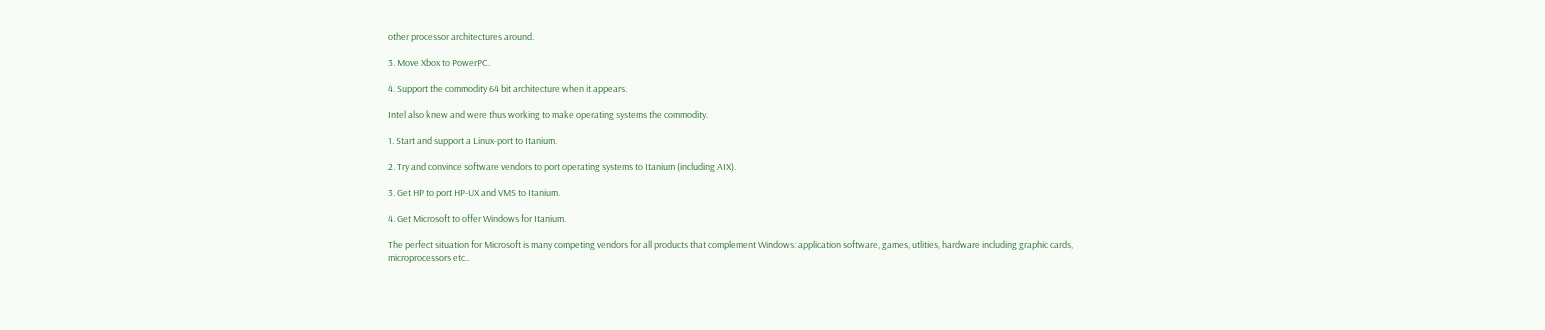other processor architectures around.

3. Move Xbox to PowerPC.

4. Support the commodity 64 bit architecture when it appears.

Intel also knew and were thus working to make operating systems the commodity.

1. Start and support a Linux-port to Itanium.

2. Try and convince software vendors to port operating systems to Itanium (including AIX).

3. Get HP to port HP-UX and VMS to Itanium.

4. Get Microsoft to offer Windows for Itanium.

The perfect situation for Microsoft is many competing vendors for all products that complement Windows: application software, games, utlities, hardware including graphic cards, microprocessors etc..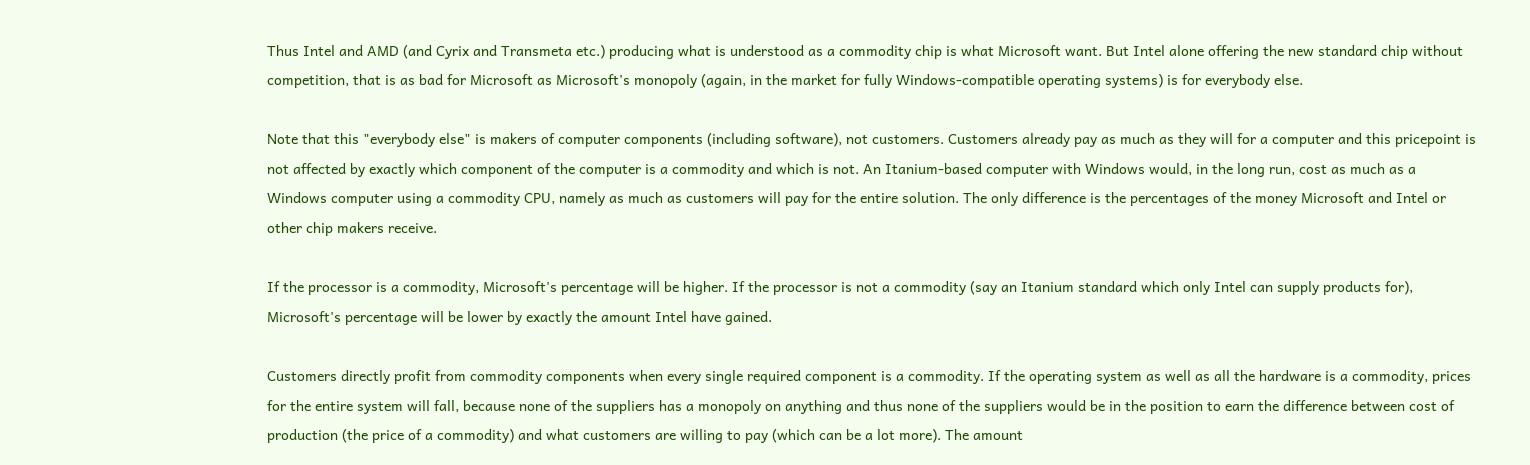Thus Intel and AMD (and Cyrix and Transmeta etc.) producing what is understood as a commodity chip is what Microsoft want. But Intel alone offering the new standard chip without competition, that is as bad for Microsoft as Microsoft's monopoly (again, in the market for fully Windows-compatible operating systems) is for everybody else.

Note that this "everybody else" is makers of computer components (including software), not customers. Customers already pay as much as they will for a computer and this pricepoint is not affected by exactly which component of the computer is a commodity and which is not. An Itanium-based computer with Windows would, in the long run, cost as much as a Windows computer using a commodity CPU, namely as much as customers will pay for the entire solution. The only difference is the percentages of the money Microsoft and Intel or other chip makers receive.

If the processor is a commodity, Microsoft's percentage will be higher. If the processor is not a commodity (say an Itanium standard which only Intel can supply products for), Microsoft's percentage will be lower by exactly the amount Intel have gained.

Customers directly profit from commodity components when every single required component is a commodity. If the operating system as well as all the hardware is a commodity, prices for the entire system will fall, because none of the suppliers has a monopoly on anything and thus none of the suppliers would be in the position to earn the difference between cost of production (the price of a commodity) and what customers are willing to pay (which can be a lot more). The amount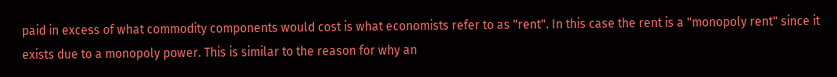paid in excess of what commodity components would cost is what economists refer to as "rent". In this case the rent is a "monopoly rent" since it exists due to a monopoly power. This is similar to the reason for why an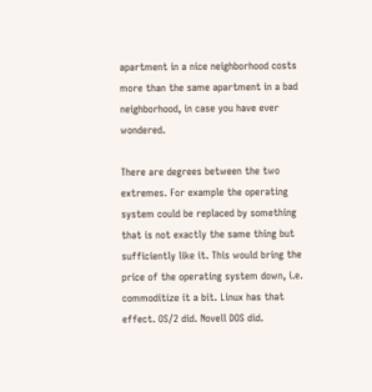apartment in a nice neighborhood costs more than the same apartment in a bad neighborhood, in case you have ever wondered.

There are degrees between the two extremes. For example the operating system could be replaced by something that is not exactly the same thing but sufficiently like it. This would bring the price of the operating system down, i.e. commoditize it a bit. Linux has that effect. OS/2 did. Novell DOS did.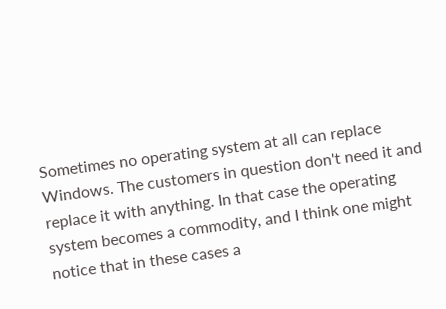Sometimes no operating system at all can replace Windows. The customers in question don't need it and replace it with anything. In that case the operating system becomes a commodity, and I think one might notice that in these cases a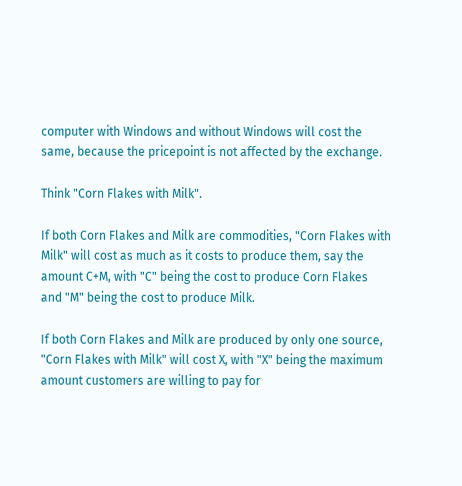computer with Windows and without Windows will cost the same, because the pricepoint is not affected by the exchange.

Think "Corn Flakes with Milk".

If both Corn Flakes and Milk are commodities, "Corn Flakes with Milk" will cost as much as it costs to produce them, say the amount C+M, with "C" being the cost to produce Corn Flakes and "M" being the cost to produce Milk.

If both Corn Flakes and Milk are produced by only one source, "Corn Flakes with Milk" will cost X, with "X" being the maximum amount customers are willing to pay for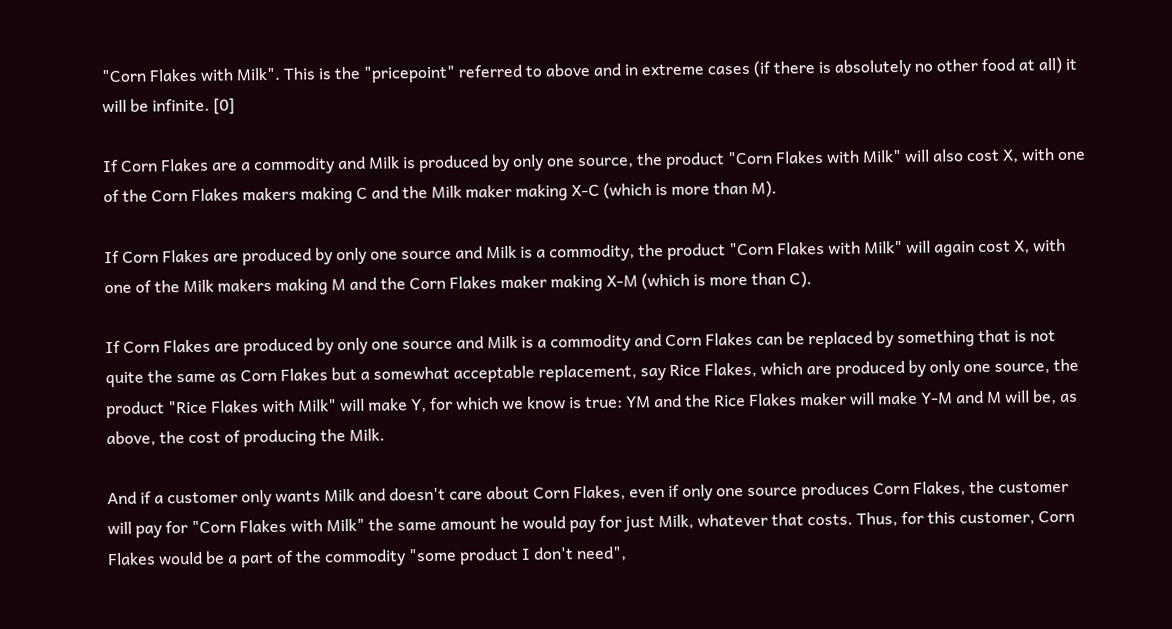"Corn Flakes with Milk". This is the "pricepoint" referred to above and in extreme cases (if there is absolutely no other food at all) it will be infinite. [0]

If Corn Flakes are a commodity and Milk is produced by only one source, the product "Corn Flakes with Milk" will also cost X, with one of the Corn Flakes makers making C and the Milk maker making X-C (which is more than M).

If Corn Flakes are produced by only one source and Milk is a commodity, the product "Corn Flakes with Milk" will again cost X, with one of the Milk makers making M and the Corn Flakes maker making X-M (which is more than C).

If Corn Flakes are produced by only one source and Milk is a commodity and Corn Flakes can be replaced by something that is not quite the same as Corn Flakes but a somewhat acceptable replacement, say Rice Flakes, which are produced by only one source, the product "Rice Flakes with Milk" will make Y, for which we know is true: YM and the Rice Flakes maker will make Y-M and M will be, as above, the cost of producing the Milk.

And if a customer only wants Milk and doesn't care about Corn Flakes, even if only one source produces Corn Flakes, the customer will pay for "Corn Flakes with Milk" the same amount he would pay for just Milk, whatever that costs. Thus, for this customer, Corn Flakes would be a part of the commodity "some product I don't need",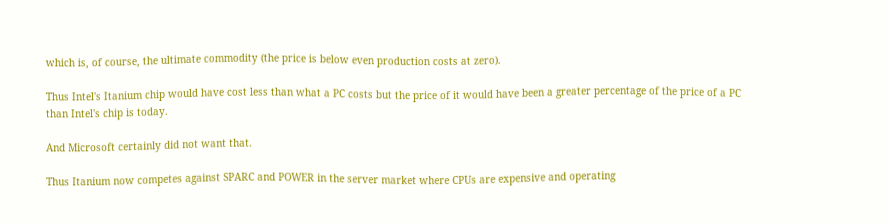which is, of course, the ultimate commodity (the price is below even production costs at zero).

Thus Intel's Itanium chip would have cost less than what a PC costs but the price of it would have been a greater percentage of the price of a PC than Intel's chip is today.

And Microsoft certainly did not want that.

Thus Itanium now competes against SPARC and POWER in the server market where CPUs are expensive and operating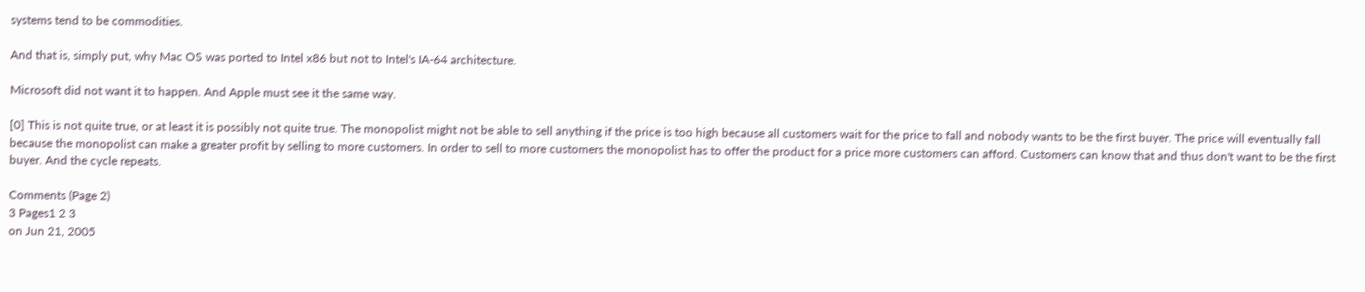systems tend to be commodities.

And that is, simply put, why Mac OS was ported to Intel x86 but not to Intel's IA-64 architecture.

Microsoft did not want it to happen. And Apple must see it the same way.

[0] This is not quite true, or at least it is possibly not quite true. The monopolist might not be able to sell anything if the price is too high because all customers wait for the price to fall and nobody wants to be the first buyer. The price will eventually fall because the monopolist can make a greater profit by selling to more customers. In order to sell to more customers the monopolist has to offer the product for a price more customers can afford. Customers can know that and thus don't want to be the first buyer. And the cycle repeats.

Comments (Page 2)
3 Pages1 2 3
on Jun 21, 2005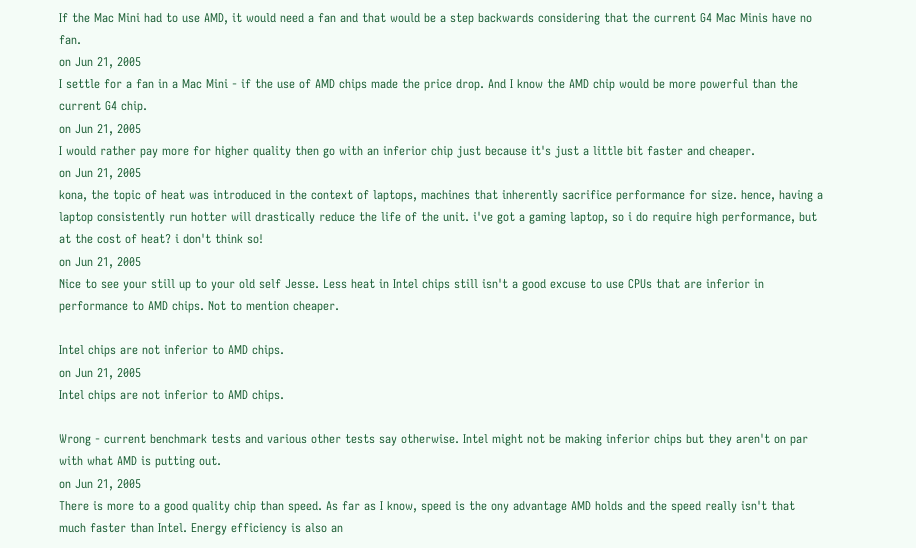If the Mac Mini had to use AMD, it would need a fan and that would be a step backwards considering that the current G4 Mac Minis have no fan.
on Jun 21, 2005
I settle for a fan in a Mac Mini - if the use of AMD chips made the price drop. And I know the AMD chip would be more powerful than the current G4 chip.
on Jun 21, 2005
I would rather pay more for higher quality then go with an inferior chip just because it's just a little bit faster and cheaper.
on Jun 21, 2005
kona, the topic of heat was introduced in the context of laptops, machines that inherently sacrifice performance for size. hence, having a laptop consistently run hotter will drastically reduce the life of the unit. i've got a gaming laptop, so i do require high performance, but at the cost of heat? i don't think so!
on Jun 21, 2005
Nice to see your still up to your old self Jesse. Less heat in Intel chips still isn't a good excuse to use CPUs that are inferior in performance to AMD chips. Not to mention cheaper.

Intel chips are not inferior to AMD chips.
on Jun 21, 2005
Intel chips are not inferior to AMD chips.

Wrong - current benchmark tests and various other tests say otherwise. Intel might not be making inferior chips but they aren't on par with what AMD is putting out.
on Jun 21, 2005
There is more to a good quality chip than speed. As far as I know, speed is the ony advantage AMD holds and the speed really isn't that much faster than Intel. Energy efficiency is also an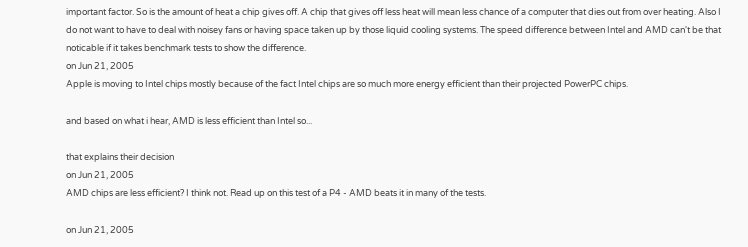important factor. So is the amount of heat a chip gives off. A chip that gives off less heat will mean less chance of a computer that dies out from over heating. Also I do not want to have to deal with noisey fans or having space taken up by those liquid cooling systems. The speed difference between Intel and AMD can't be that noticable if it takes benchmark tests to show the difference.
on Jun 21, 2005
Apple is moving to Intel chips mostly because of the fact Intel chips are so much more energy efficient than their projected PowerPC chips.

and based on what i hear, AMD is less efficient than Intel so...

that explains their decision
on Jun 21, 2005
AMD chips are less efficient? I think not. Read up on this test of a P4 - AMD beats it in many of the tests.

on Jun 21, 2005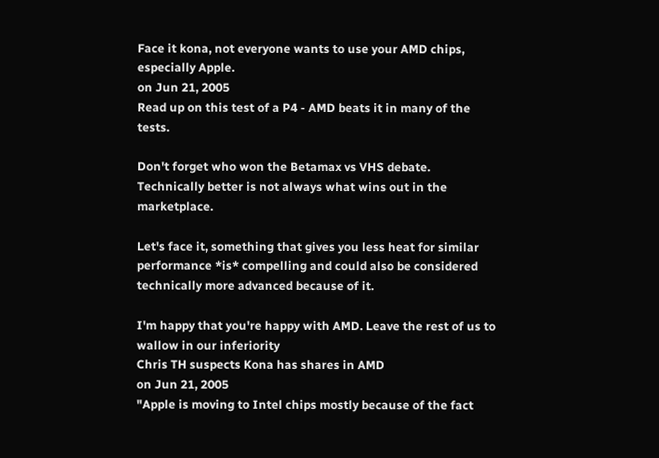Face it kona, not everyone wants to use your AMD chips, especially Apple.
on Jun 21, 2005
Read up on this test of a P4 - AMD beats it in many of the tests.

Don't forget who won the Betamax vs VHS debate. Technically better is not always what wins out in the marketplace.

Let's face it, something that gives you less heat for similar performance *is* compelling and could also be considered technically more advanced because of it.

I'm happy that you're happy with AMD. Leave the rest of us to wallow in our inferiority
Chris TH suspects Kona has shares in AMD
on Jun 21, 2005
"Apple is moving to Intel chips mostly because of the fact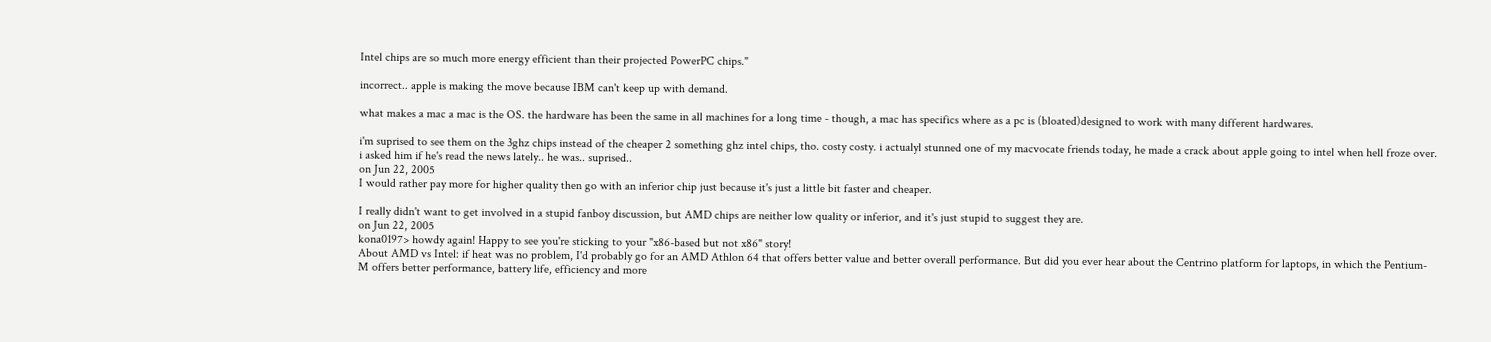Intel chips are so much more energy efficient than their projected PowerPC chips."

incorrect.. apple is making the move because IBM can't keep up with demand.

what makes a mac a mac is the OS. the hardware has been the same in all machines for a long time - though, a mac has specifics where as a pc is (bloated)designed to work with many different hardwares.

i'm suprised to see them on the 3ghz chips instead of the cheaper 2 something ghz intel chips, tho. costy costy. i actualyl stunned one of my macvocate friends today, he made a crack about apple going to intel when hell froze over. i asked him if he's read the news lately.. he was.. suprised..
on Jun 22, 2005
I would rather pay more for higher quality then go with an inferior chip just because it's just a little bit faster and cheaper.

I really didn't want to get involved in a stupid fanboy discussion, but AMD chips are neither low quality or inferior, and it's just stupid to suggest they are.
on Jun 22, 2005
kona0197> howdy again! Happy to see you're sticking to your "x86-based but not x86" story!
About AMD vs Intel: if heat was no problem, I'd probably go for an AMD Athlon 64 that offers better value and better overall performance. But did you ever hear about the Centrino platform for laptops, in which the Pentium-M offers better performance, battery life, efficiency and more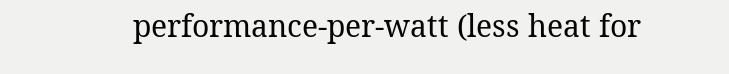performance-per-watt (less heat for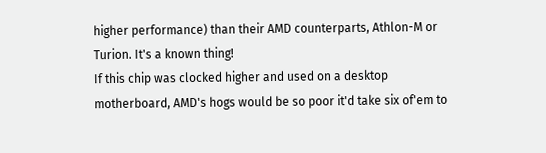higher performance) than their AMD counterparts, Athlon-M or Turion. It's a known thing!
If this chip was clocked higher and used on a desktop motherboard, AMD's hogs would be so poor it'd take six of'em to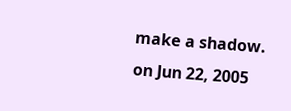make a shadow.
on Jun 22, 2005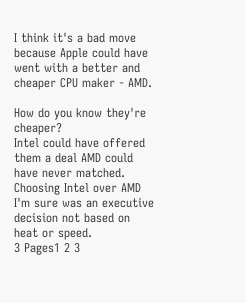I think it's a bad move because Apple could have went with a better and cheaper CPU maker - AMD.

How do you know they're cheaper?
Intel could have offered them a deal AMD could have never matched.
Choosing Intel over AMD I'm sure was an executive decision not based on heat or speed.
3 Pages1 2 3